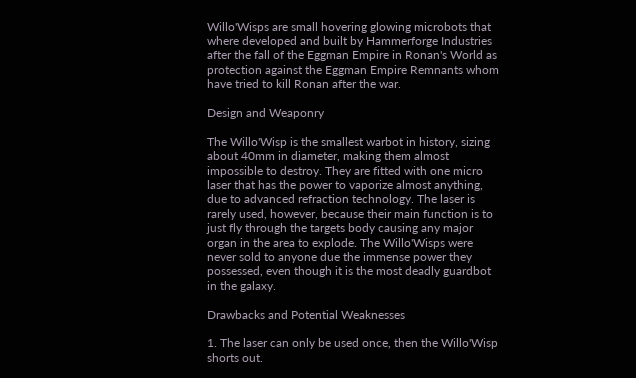Willo'Wisps are small hovering glowing microbots that where developed and built by Hammerforge Industries after the fall of the Eggman Empire in Ronan's World as protection against the Eggman Empire Remnants whom have tried to kill Ronan after the war.

Design and Weaponry

The Willo'Wisp is the smallest warbot in history, sizing about 40mm in diameter, making them almost impossible to destroy. They are fitted with one micro laser that has the power to vaporize almost anything, due to advanced refraction technology. The laser is rarely used, however, because their main function is to just fly through the targets body causing any major organ in the area to explode. The Willo'Wisps were never sold to anyone due the immense power they possessed, even though it is the most deadly guardbot in the galaxy.

Drawbacks and Potential Weaknesses

1. The laser can only be used once, then the Willo'Wisp shorts out.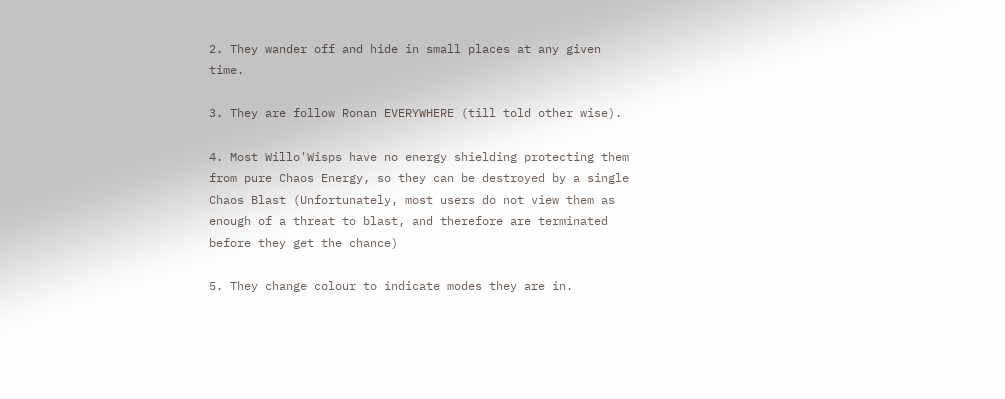2. They wander off and hide in small places at any given time.

3. They are follow Ronan EVERYWHERE (till told other wise).

4. Most Willo'Wisps have no energy shielding protecting them from pure Chaos Energy, so they can be destroyed by a single Chaos Blast (Unfortunately, most users do not view them as enough of a threat to blast, and therefore are terminated before they get the chance)

5. They change colour to indicate modes they are in.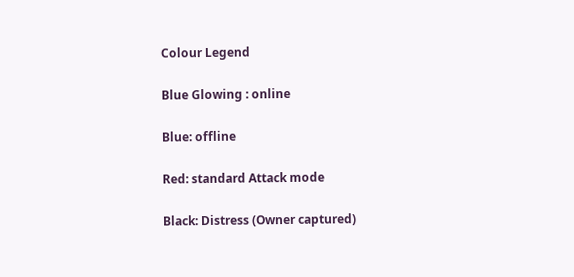Colour Legend

Blue Glowing : online

Blue: offline

Red: standard Attack mode

Black: Distress (Owner captured)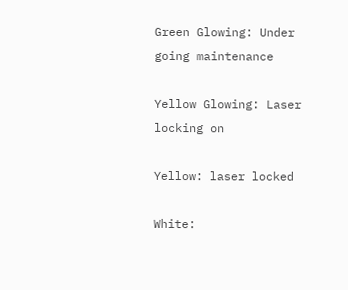Green Glowing: Under going maintenance

Yellow Glowing: Laser locking on

Yellow: laser locked

White: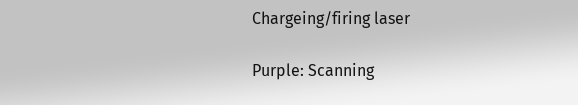Chargeing/firing laser

Purple: Scanning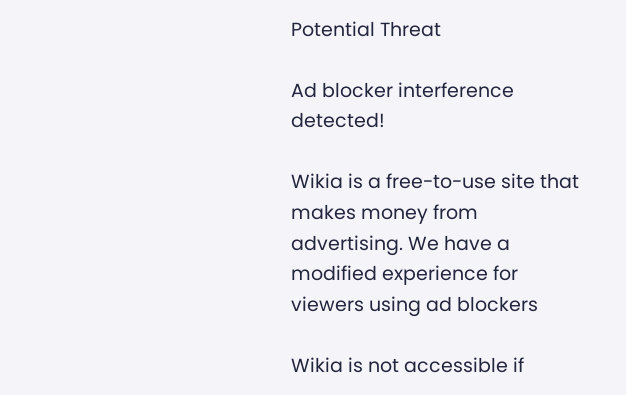Potential Threat

Ad blocker interference detected!

Wikia is a free-to-use site that makes money from advertising. We have a modified experience for viewers using ad blockers

Wikia is not accessible if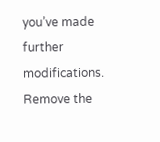you’ve made further modifications. Remove the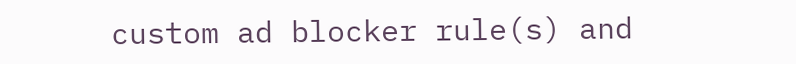custom ad blocker rule(s) and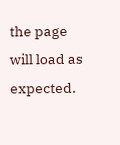the page will load as expected.